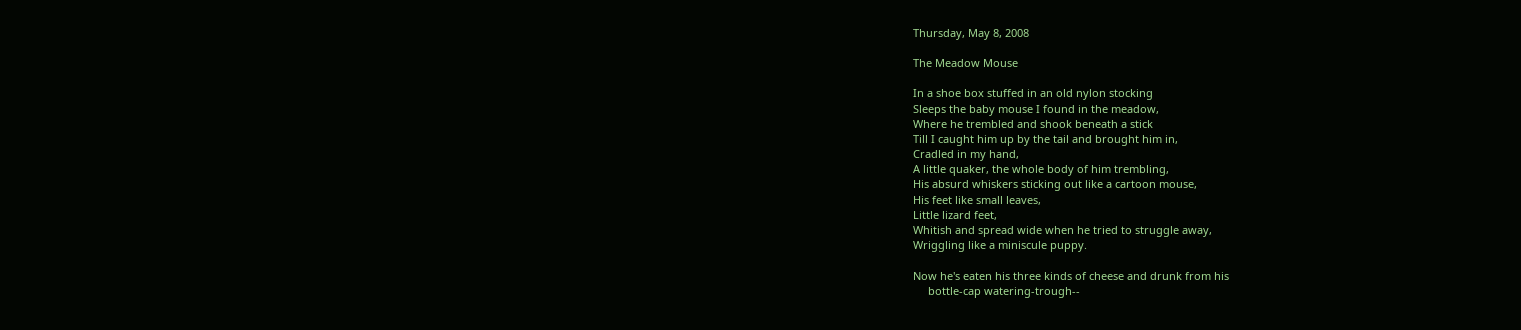Thursday, May 8, 2008

The Meadow Mouse

In a shoe box stuffed in an old nylon stocking
Sleeps the baby mouse I found in the meadow,
Where he trembled and shook beneath a stick
Till I caught him up by the tail and brought him in,
Cradled in my hand,
A little quaker, the whole body of him trembling,
His absurd whiskers sticking out like a cartoon mouse,
His feet like small leaves,
Little lizard feet,
Whitish and spread wide when he tried to struggle away,
Wriggling like a miniscule puppy.

Now he's eaten his three kinds of cheese and drunk from his
     bottle-cap watering-trough--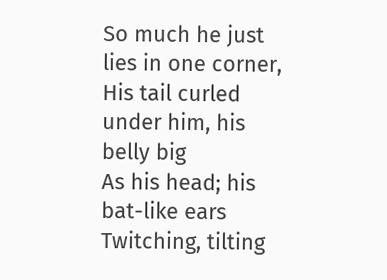So much he just lies in one corner,
His tail curled under him, his belly big
As his head; his bat-like ears
Twitching, tilting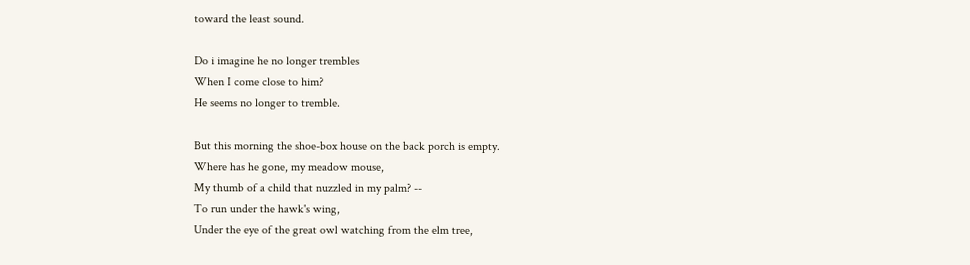toward the least sound.

Do i imagine he no longer trembles
When I come close to him?
He seems no longer to tremble.

But this morning the shoe-box house on the back porch is empty.
Where has he gone, my meadow mouse,
My thumb of a child that nuzzled in my palm? --
To run under the hawk's wing,
Under the eye of the great owl watching from the elm tree,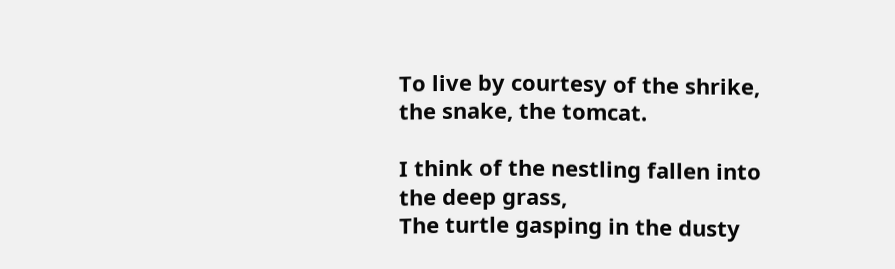To live by courtesy of the shrike, the snake, the tomcat.

I think of the nestling fallen into the deep grass,
The turtle gasping in the dusty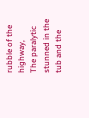rubble of the highway,
The paralytic stunned in the tub and the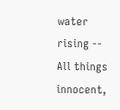water rising --
All things innocent,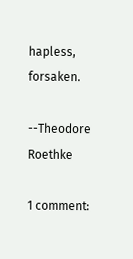hapless, forsaken.

--Theodore Roethke

1 comment: